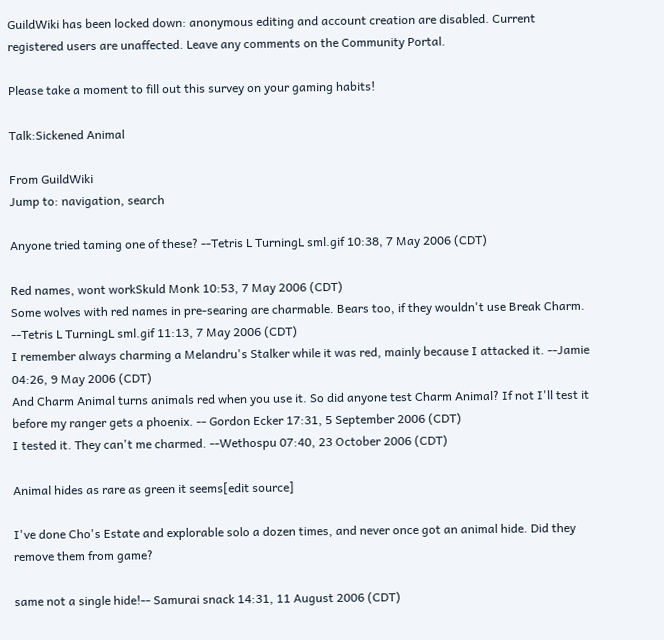GuildWiki has been locked down: anonymous editing and account creation are disabled. Current registered users are unaffected. Leave any comments on the Community Portal.

Please take a moment to fill out this survey on your gaming habits!

Talk:Sickened Animal

From GuildWiki
Jump to: navigation, search

Anyone tried taming one of these? --Tetris L TurningL sml.gif 10:38, 7 May 2006 (CDT)

Red names, wont workSkuld Monk 10:53, 7 May 2006 (CDT)
Some wolves with red names in pre-searing are charmable. Bears too, if they wouldn't use Break Charm. --Tetris L TurningL sml.gif 11:13, 7 May 2006 (CDT)
I remember always charming a Melandru's Stalker while it was red, mainly because I attacked it. --Jamie 04:26, 9 May 2006 (CDT)
And Charm Animal turns animals red when you use it. So did anyone test Charm Animal? If not I'll test it before my ranger gets a phoenix. -- Gordon Ecker 17:31, 5 September 2006 (CDT)
I tested it. They can't me charmed. --Wethospu 07:40, 23 October 2006 (CDT)

Animal hides as rare as green it seems[edit source]

I've done Cho's Estate and explorable solo a dozen times, and never once got an animal hide. Did they remove them from game?

same not a single hide!-- Samurai snack 14:31, 11 August 2006 (CDT)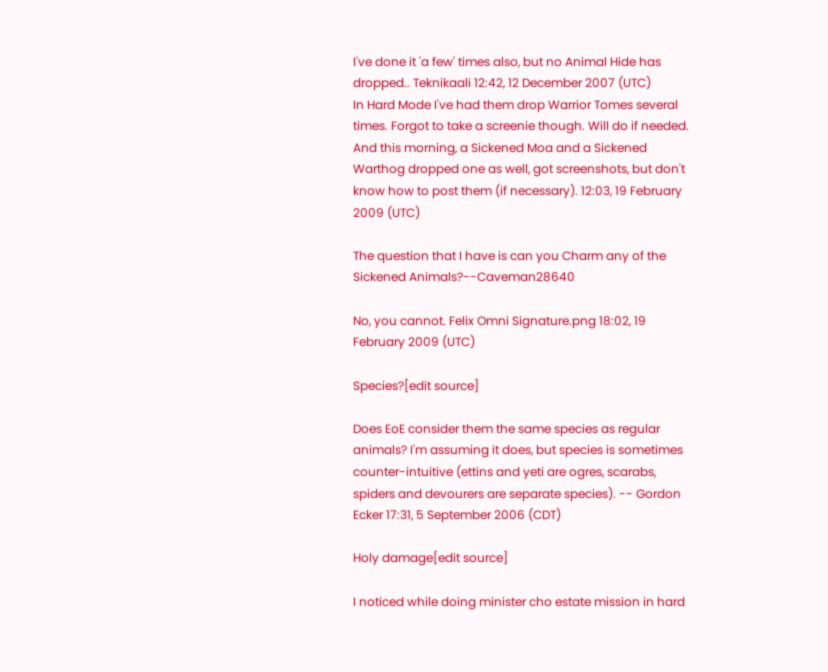I've done it 'a few' times also, but no Animal Hide has dropped.. Teknikaali 12:42, 12 December 2007 (UTC)
In Hard Mode I've had them drop Warrior Tomes several times. Forgot to take a screenie though. Will do if needed.
And this morning, a Sickened Moa and a Sickened Warthog dropped one as well, got screenshots, but don't know how to post them (if necessary). 12:03, 19 February 2009 (UTC)

The question that I have is can you Charm any of the Sickened Animals?--Caveman28640

No, you cannot. Felix Omni Signature.png 18:02, 19 February 2009 (UTC)

Species?[edit source]

Does EoE consider them the same species as regular animals? I'm assuming it does, but species is sometimes counter-intuitive (ettins and yeti are ogres, scarabs, spiders and devourers are separate species). -- Gordon Ecker 17:31, 5 September 2006 (CDT)

Holy damage[edit source]

I noticed while doing minister cho estate mission in hard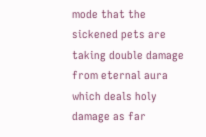mode that the sickened pets are taking double damage from eternal aura which deals holy damage as far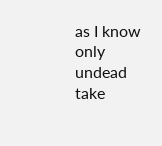as I know only undead take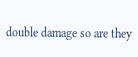double damage so are they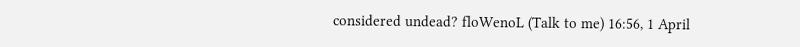considered undead? floWenoL (Talk to me) 16:56, 1 April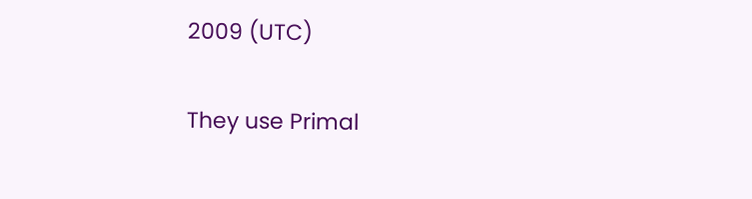2009 (UTC)

They use Primal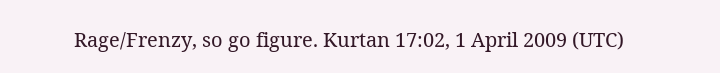Rage/Frenzy, so go figure. Kurtan 17:02, 1 April 2009 (UTC)